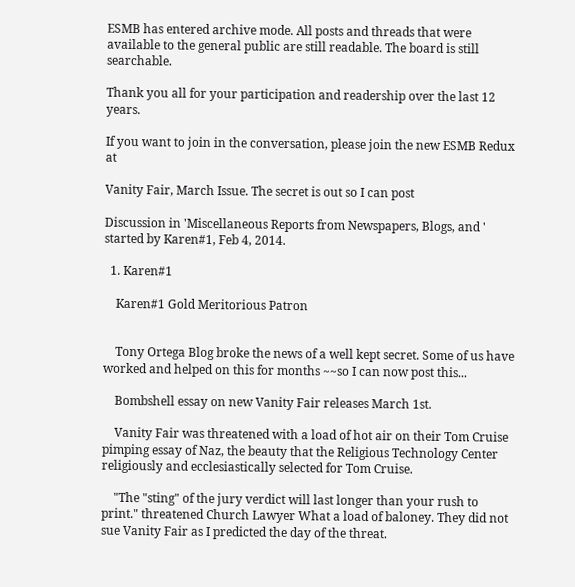ESMB has entered archive mode. All posts and threads that were available to the general public are still readable. The board is still searchable.

Thank you all for your participation and readership over the last 12 years.

If you want to join in the conversation, please join the new ESMB Redux at

Vanity Fair, March Issue. The secret is out so I can post

Discussion in 'Miscellaneous Reports from Newspapers, Blogs, and ' started by Karen#1, Feb 4, 2014.

  1. Karen#1

    Karen#1 Gold Meritorious Patron


    Tony Ortega Blog broke the news of a well kept secret. Some of us have worked and helped on this for months ~~so I can now post this...

    Bombshell essay on new Vanity Fair releases March 1st.

    Vanity Fair was threatened with a load of hot air on their Tom Cruise pimping essay of Naz, the beauty that the Religious Technology Center religiously and ecclesiastically selected for Tom Cruise.

    "The "sting" of the jury verdict will last longer than your rush to print." threatened Church Lawyer What a load of baloney. They did not sue Vanity Fair as I predicted the day of the threat.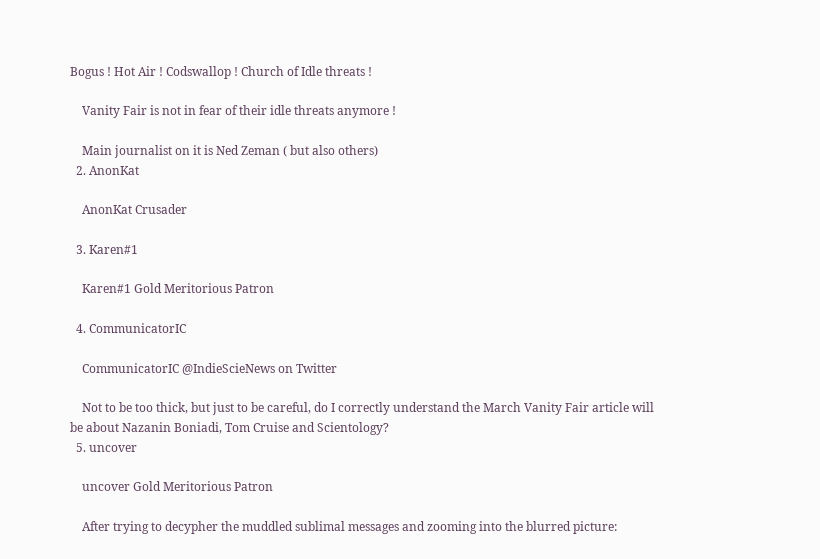Bogus ! Hot Air ! Codswallop ! Church of Idle threats !

    Vanity Fair is not in fear of their idle threats anymore !

    Main journalist on it is Ned Zeman ( but also others)
  2. AnonKat

    AnonKat Crusader

  3. Karen#1

    Karen#1 Gold Meritorious Patron

  4. CommunicatorIC

    CommunicatorIC @IndieScieNews on Twitter

    Not to be too thick, but just to be careful, do I correctly understand the March Vanity Fair article will be about Nazanin Boniadi, Tom Cruise and Scientology?
  5. uncover

    uncover Gold Meritorious Patron

    After trying to decypher the muddled sublimal messages and zooming into the blurred picture: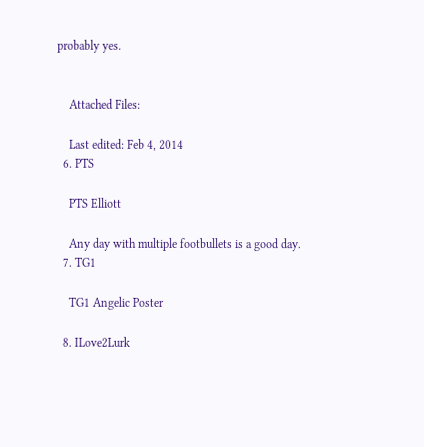probably yes.


    Attached Files:

    Last edited: Feb 4, 2014
  6. PTS

    PTS Elliott

    Any day with multiple footbullets is a good day.
  7. TG1

    TG1 Angelic Poster

  8. ILove2Lurk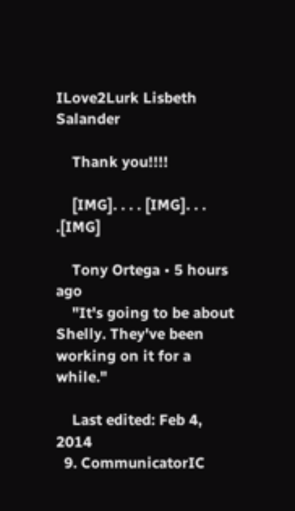ILove2Lurk Lisbeth Salander

    Thank you!!!!

    [IMG]. . . . [IMG]. . . .[IMG]

    Tony Ortega • 5 hours ago
    "It's going to be about Shelly. They've been working on it for a while."

    Last edited: Feb 4, 2014
  9. CommunicatorIC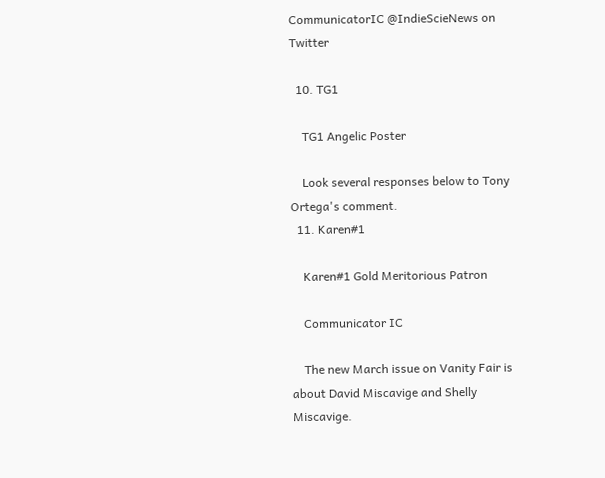CommunicatorIC @IndieScieNews on Twitter

  10. TG1

    TG1 Angelic Poster

    Look several responses below to Tony Ortega's comment.
  11. Karen#1

    Karen#1 Gold Meritorious Patron

    Communicator IC

    The new March issue on Vanity Fair is about David Miscavige and Shelly Miscavige.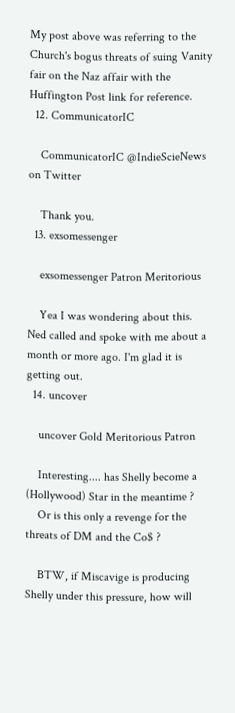My post above was referring to the Church's bogus threats of suing Vanity fair on the Naz affair with the Huffington Post link for reference.
  12. CommunicatorIC

    CommunicatorIC @IndieScieNews on Twitter

    Thank you.
  13. exsomessenger

    exsomessenger Patron Meritorious

    Yea I was wondering about this. Ned called and spoke with me about a month or more ago. I'm glad it is getting out.
  14. uncover

    uncover Gold Meritorious Patron

    Interesting.... has Shelly become a (Hollywood) Star in the meantime ?
    Or is this only a revenge for the threats of DM and the Co$ ?

    BTW, if Miscavige is producing Shelly under this pressure, how will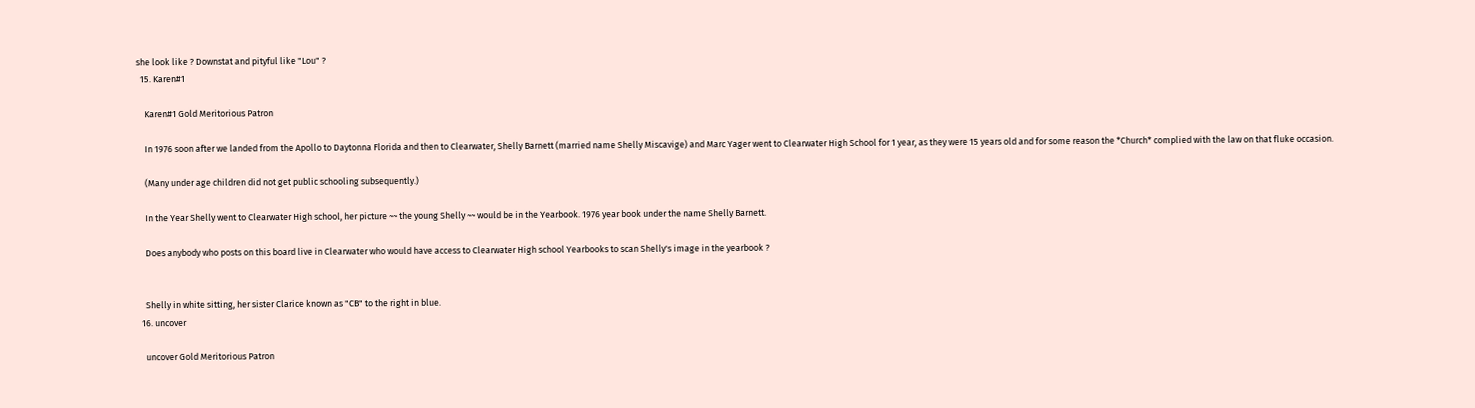she look like ? Downstat and pityful like "Lou" ?
  15. Karen#1

    Karen#1 Gold Meritorious Patron

    In 1976 soon after we landed from the Apollo to Daytonna Florida and then to Clearwater, Shelly Barnett (married name Shelly Miscavige) and Marc Yager went to Clearwater High School for 1 year, as they were 15 years old and for some reason the *Church* complied with the law on that fluke occasion.

    (Many under age children did not get public schooling subsequently.)

    In the Year Shelly went to Clearwater High school, her picture ~~ the young Shelly ~~ would be in the Yearbook. 1976 year book under the name Shelly Barnett.

    Does anybody who posts on this board live in Clearwater who would have access to Clearwater High school Yearbooks to scan Shelly's image in the yearbook ?


    Shelly in white sitting, her sister Clarice known as "CB" to the right in blue.
  16. uncover

    uncover Gold Meritorious Patron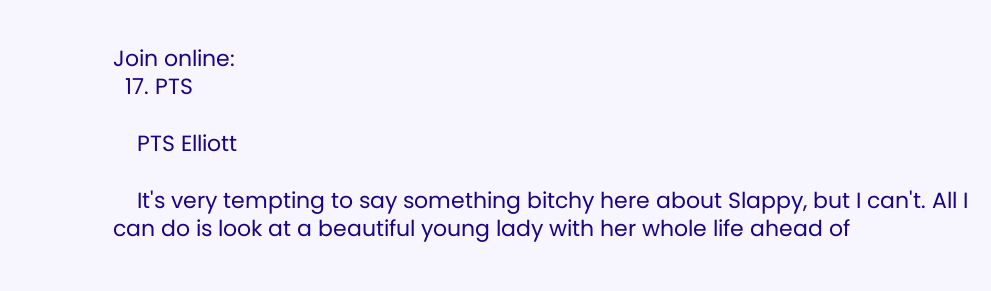Join online:
  17. PTS

    PTS Elliott

    It's very tempting to say something bitchy here about Slappy, but I can't. All I can do is look at a beautiful young lady with her whole life ahead of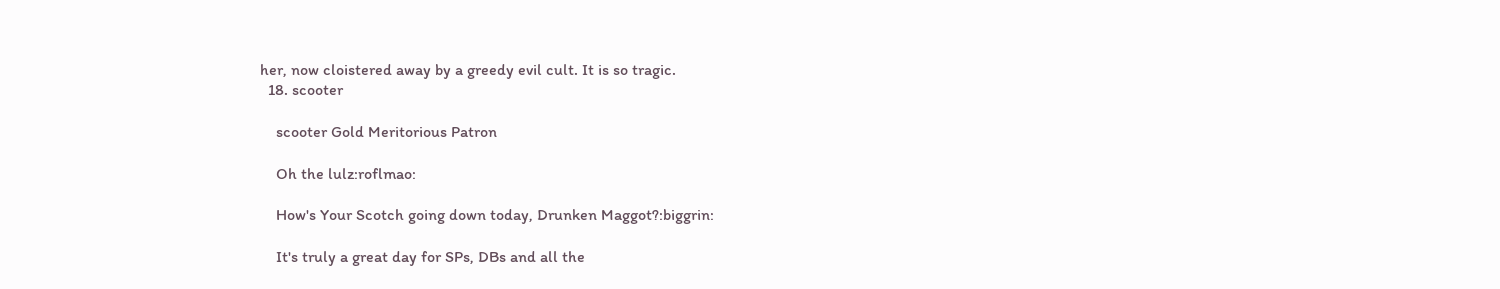her, now cloistered away by a greedy evil cult. It is so tragic.
  18. scooter

    scooter Gold Meritorious Patron

    Oh the lulz:roflmao:

    How's Your Scotch going down today, Drunken Maggot?:biggrin:

    It's truly a great day for SPs, DBs and all the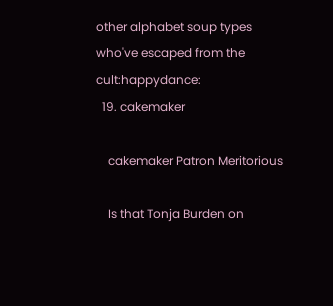other alphabet soup types who've escaped from the cult:happydance:
  19. cakemaker

    cakemaker Patron Meritorious

    Is that Tonja Burden on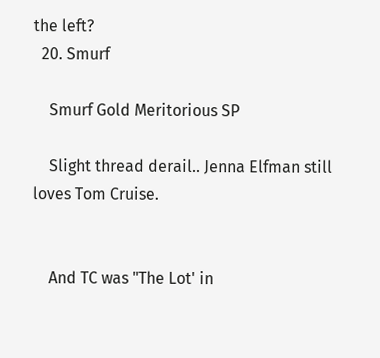the left?
  20. Smurf

    Smurf Gold Meritorious SP

    Slight thread derail.. Jenna Elfman still loves Tom Cruise.


    And TC was "The Lot' in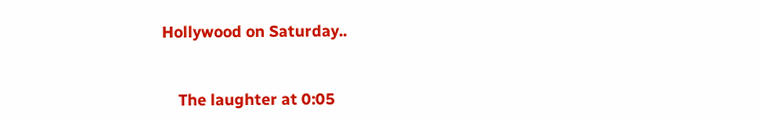Hollywood on Saturday..


    The laughter at 0:05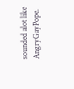sounded alot like AngryGayPope.